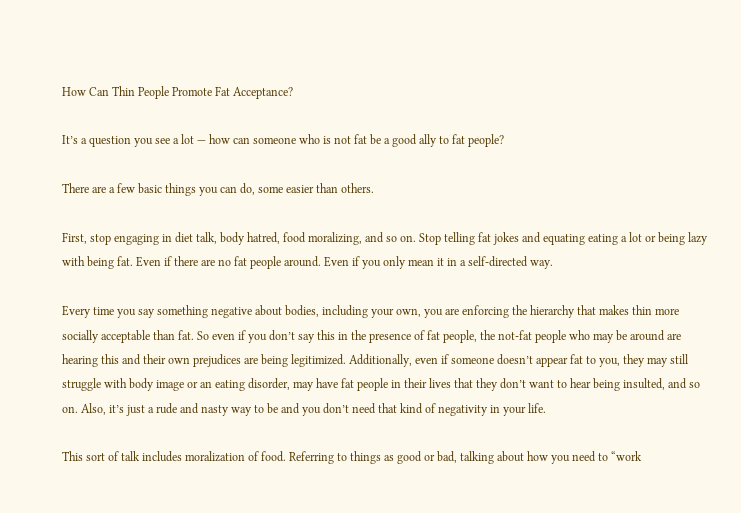How Can Thin People Promote Fat Acceptance?

It’s a question you see a lot — how can someone who is not fat be a good ally to fat people?

There are a few basic things you can do, some easier than others.

First, stop engaging in diet talk, body hatred, food moralizing, and so on. Stop telling fat jokes and equating eating a lot or being lazy with being fat. Even if there are no fat people around. Even if you only mean it in a self-directed way.

Every time you say something negative about bodies, including your own, you are enforcing the hierarchy that makes thin more socially acceptable than fat. So even if you don’t say this in the presence of fat people, the not-fat people who may be around are hearing this and their own prejudices are being legitimized. Additionally, even if someone doesn’t appear fat to you, they may still struggle with body image or an eating disorder, may have fat people in their lives that they don’t want to hear being insulted, and so on. Also, it’s just a rude and nasty way to be and you don’t need that kind of negativity in your life.

This sort of talk includes moralization of food. Referring to things as good or bad, talking about how you need to “work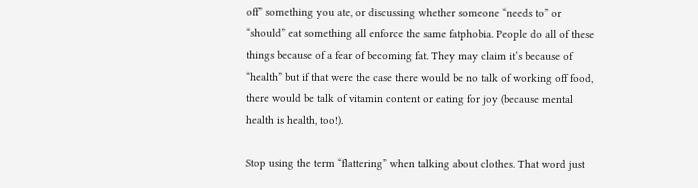off” something you ate, or discussing whether someone “needs to” or “should” eat something all enforce the same fatphobia. People do all of these things because of a fear of becoming fat. They may claim it’s because of “health” but if that were the case there would be no talk of working off food, there would be talk of vitamin content or eating for joy (because mental health is health, too!).

Stop using the term “flattering” when talking about clothes. That word just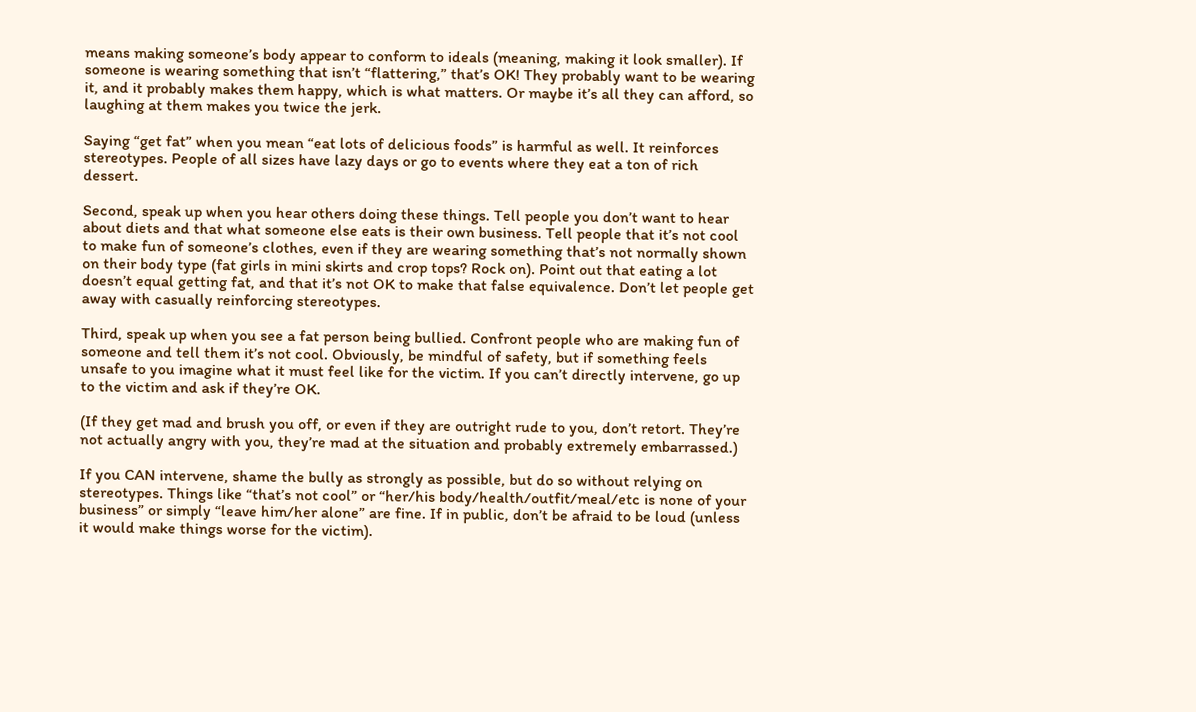means making someone’s body appear to conform to ideals (meaning, making it look smaller). If someone is wearing something that isn’t “flattering,” that’s OK! They probably want to be wearing it, and it probably makes them happy, which is what matters. Or maybe it’s all they can afford, so laughing at them makes you twice the jerk.

Saying “get fat” when you mean “eat lots of delicious foods” is harmful as well. It reinforces stereotypes. People of all sizes have lazy days or go to events where they eat a ton of rich dessert.

Second, speak up when you hear others doing these things. Tell people you don’t want to hear about diets and that what someone else eats is their own business. Tell people that it’s not cool to make fun of someone’s clothes, even if they are wearing something that’s not normally shown on their body type (fat girls in mini skirts and crop tops? Rock on). Point out that eating a lot doesn’t equal getting fat, and that it’s not OK to make that false equivalence. Don’t let people get away with casually reinforcing stereotypes.

Third, speak up when you see a fat person being bullied. Confront people who are making fun of someone and tell them it’s not cool. Obviously, be mindful of safety, but if something feels unsafe to you imagine what it must feel like for the victim. If you can’t directly intervene, go up to the victim and ask if they’re OK.

(If they get mad and brush you off, or even if they are outright rude to you, don’t retort. They’re not actually angry with you, they’re mad at the situation and probably extremely embarrassed.)

If you CAN intervene, shame the bully as strongly as possible, but do so without relying on stereotypes. Things like “that’s not cool” or “her/his body/health/outfit/meal/etc is none of your business” or simply “leave him/her alone” are fine. If in public, don’t be afraid to be loud (unless it would make things worse for the victim).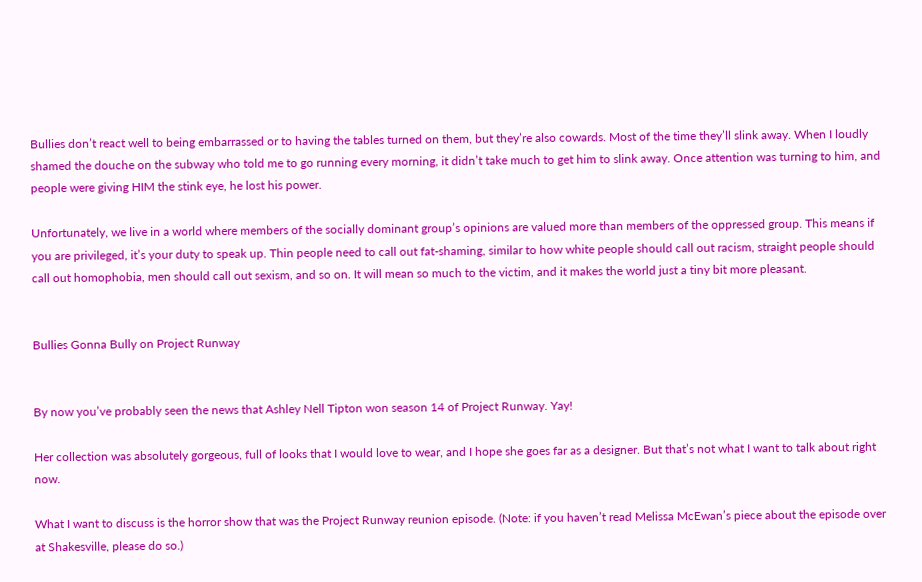Bullies don’t react well to being embarrassed or to having the tables turned on them, but they’re also cowards. Most of the time they’ll slink away. When I loudly shamed the douche on the subway who told me to go running every morning, it didn’t take much to get him to slink away. Once attention was turning to him, and people were giving HIM the stink eye, he lost his power.

Unfortunately, we live in a world where members of the socially dominant group’s opinions are valued more than members of the oppressed group. This means if you are privileged, it’s your duty to speak up. Thin people need to call out fat-shaming, similar to how white people should call out racism, straight people should call out homophobia, men should call out sexism, and so on. It will mean so much to the victim, and it makes the world just a tiny bit more pleasant.


Bullies Gonna Bully on Project Runway


By now you’ve probably seen the news that Ashley Nell Tipton won season 14 of Project Runway. Yay!

Her collection was absolutely gorgeous, full of looks that I would love to wear, and I hope she goes far as a designer. But that’s not what I want to talk about right now.

What I want to discuss is the horror show that was the Project Runway reunion episode. (Note: if you haven’t read Melissa McEwan’s piece about the episode over at Shakesville, please do so.)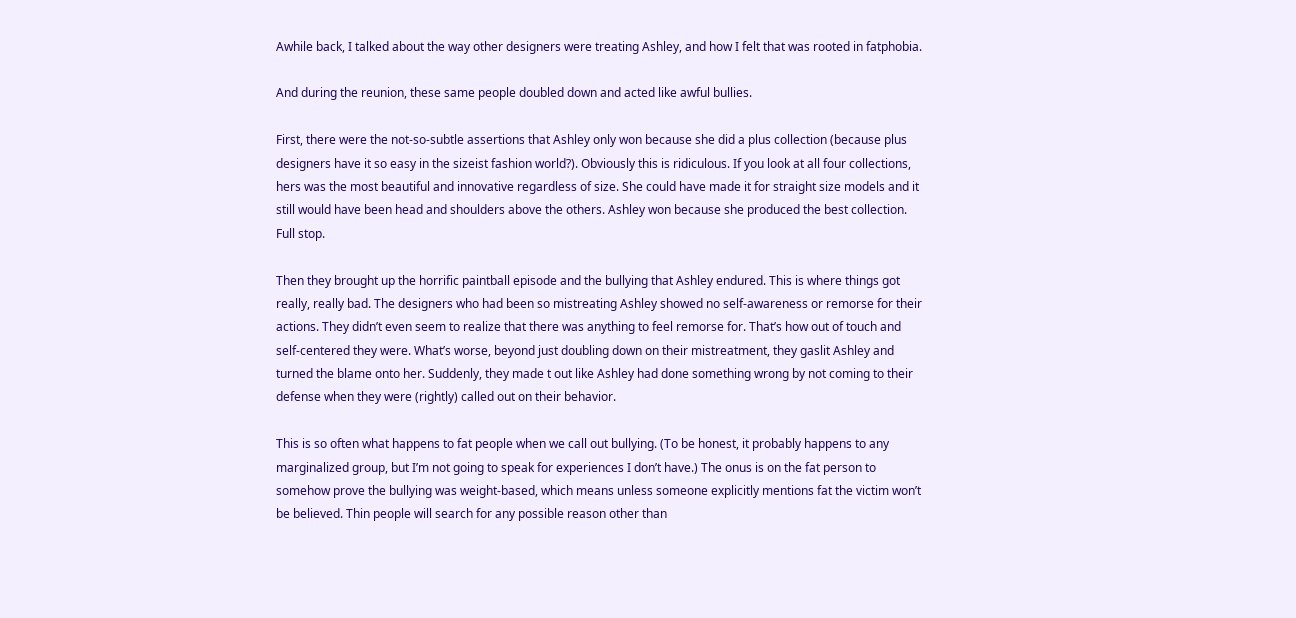Awhile back, I talked about the way other designers were treating Ashley, and how I felt that was rooted in fatphobia.

And during the reunion, these same people doubled down and acted like awful bullies.

First, there were the not-so-subtle assertions that Ashley only won because she did a plus collection (because plus designers have it so easy in the sizeist fashion world?). Obviously this is ridiculous. If you look at all four collections, hers was the most beautiful and innovative regardless of size. She could have made it for straight size models and it still would have been head and shoulders above the others. Ashley won because she produced the best collection. Full stop.

Then they brought up the horrific paintball episode and the bullying that Ashley endured. This is where things got really, really bad. The designers who had been so mistreating Ashley showed no self-awareness or remorse for their actions. They didn’t even seem to realize that there was anything to feel remorse for. That’s how out of touch and self-centered they were. What’s worse, beyond just doubling down on their mistreatment, they gaslit Ashley and turned the blame onto her. Suddenly, they made t out like Ashley had done something wrong by not coming to their defense when they were (rightly) called out on their behavior.

This is so often what happens to fat people when we call out bullying. (To be honest, it probably happens to any marginalized group, but I’m not going to speak for experiences I don’t have.) The onus is on the fat person to somehow prove the bullying was weight-based, which means unless someone explicitly mentions fat the victim won’t be believed. Thin people will search for any possible reason other than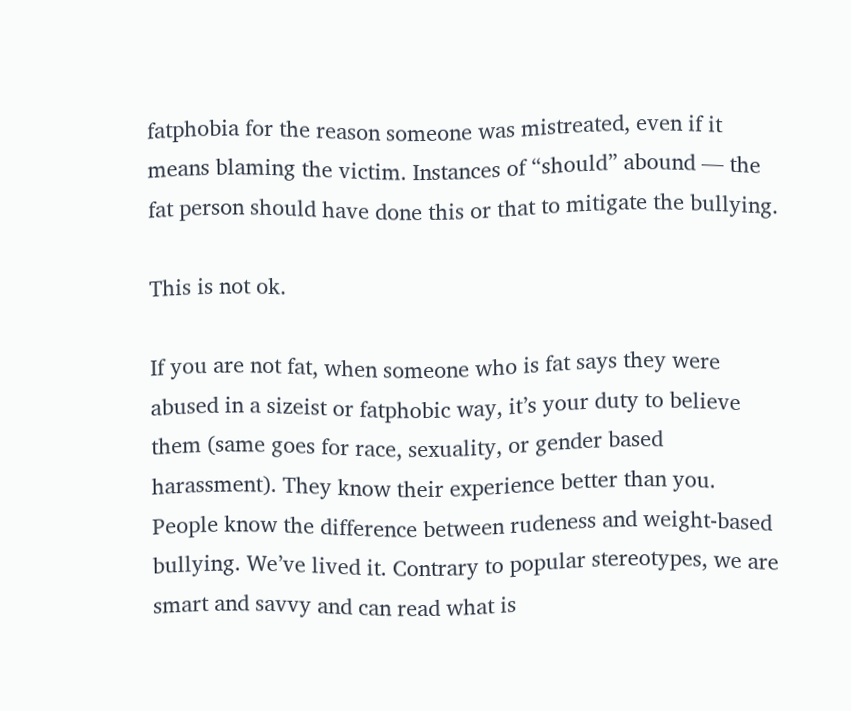fatphobia for the reason someone was mistreated, even if it means blaming the victim. Instances of “should” abound — the fat person should have done this or that to mitigate the bullying.

This is not ok.

If you are not fat, when someone who is fat says they were abused in a sizeist or fatphobic way, it’s your duty to believe them (same goes for race, sexuality, or gender based harassment). They know their experience better than you. People know the difference between rudeness and weight-based bullying. We’ve lived it. Contrary to popular stereotypes, we are smart and savvy and can read what is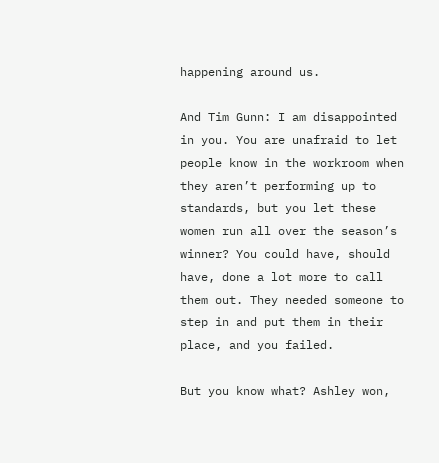happening around us.

And Tim Gunn: I am disappointed in you. You are unafraid to let people know in the workroom when they aren’t performing up to standards, but you let these women run all over the season’s winner? You could have, should have, done a lot more to call them out. They needed someone to step in and put them in their place, and you failed.

But you know what? Ashley won,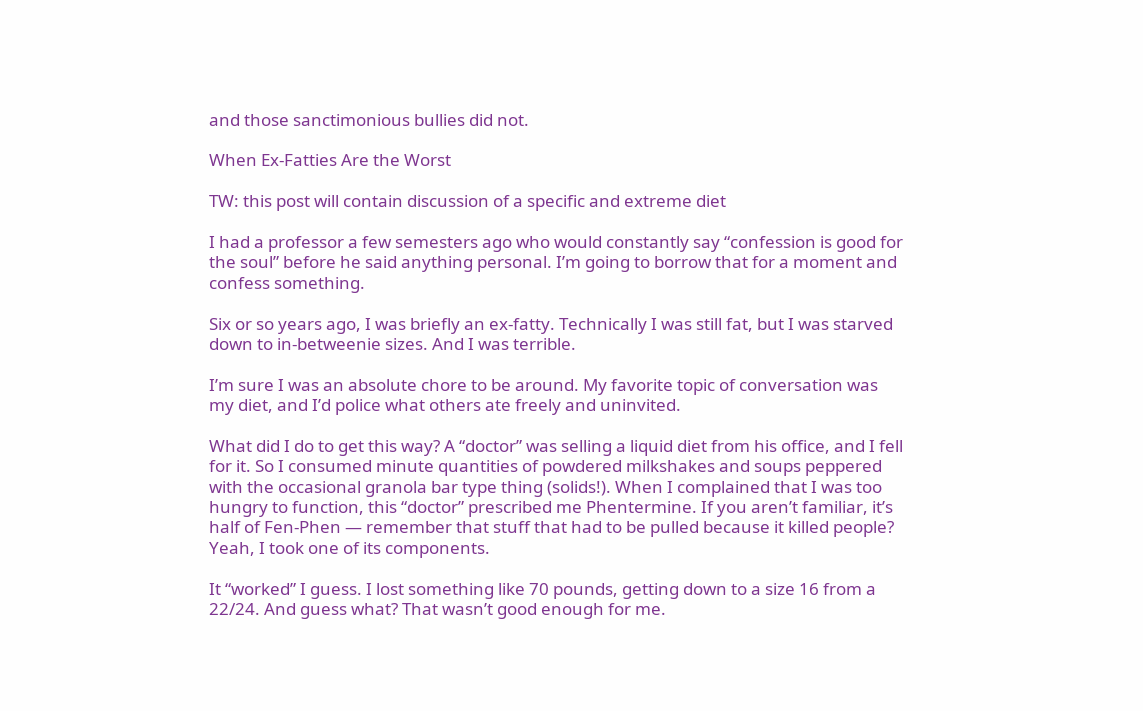and those sanctimonious bullies did not.

When Ex-Fatties Are the Worst

TW: this post will contain discussion of a specific and extreme diet

I had a professor a few semesters ago who would constantly say “confession is good for the soul” before he said anything personal. I’m going to borrow that for a moment and confess something.

Six or so years ago, I was briefly an ex-fatty. Technically I was still fat, but I was starved down to in-betweenie sizes. And I was terrible.

I’m sure I was an absolute chore to be around. My favorite topic of conversation was my diet, and I’d police what others ate freely and uninvited.

What did I do to get this way? A “doctor” was selling a liquid diet from his office, and I fell for it. So I consumed minute quantities of powdered milkshakes and soups peppered with the occasional granola bar type thing (solids!). When I complained that I was too hungry to function, this “doctor” prescribed me Phentermine. If you aren’t familiar, it’s half of Fen-Phen — remember that stuff that had to be pulled because it killed people? Yeah, I took one of its components.

It “worked” I guess. I lost something like 70 pounds, getting down to a size 16 from a 22/24. And guess what? That wasn’t good enough for me.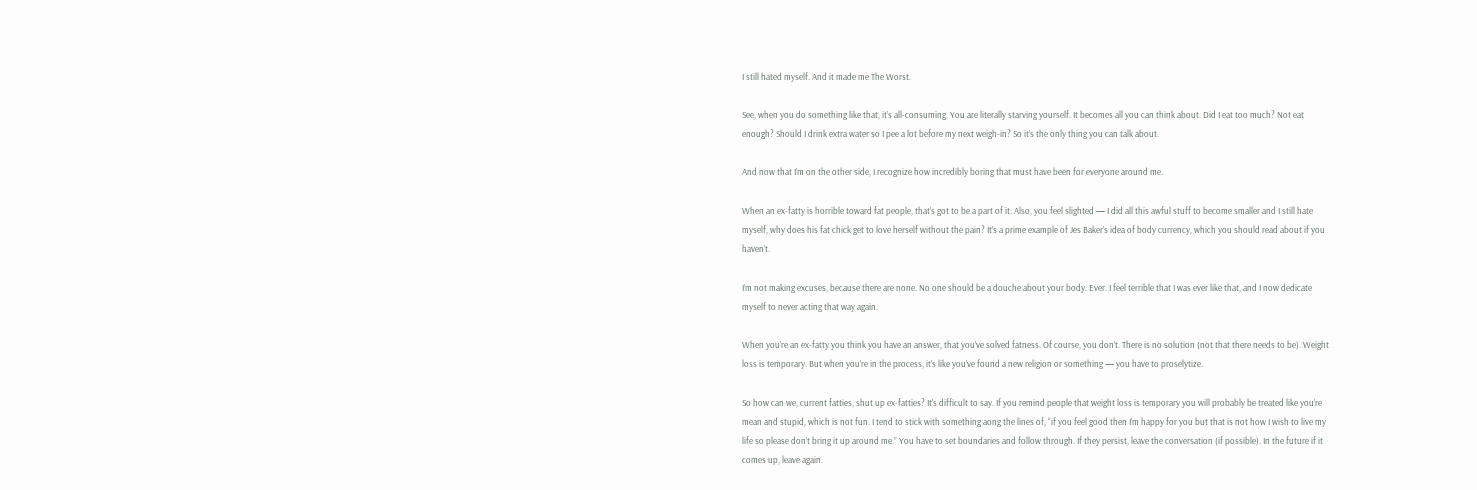I still hated myself. And it made me The Worst.

See, when you do something like that, it’s all-consuming. You are literally starving yourself. It becomes all you can think about. Did I eat too much? Not eat enough? Should I drink extra water so I pee a lot before my next weigh-in? So it’s the only thing you can talk about.

And now that I’m on the other side, I recognize how incredibly boring that must have been for everyone around me.

When an ex-fatty is horrible toward fat people, that’s got to be a part of it. Also, you feel slighted — I did all this awful stuff to become smaller and I still hate myself, why does his fat chick get to love herself without the pain? It’s a prime example of Jes Baker’s idea of body currency, which you should read about if you haven’t.

I’m not making excuses, because there are none. No one should be a douche about your body. Ever. I feel terrible that I was ever like that, and I now dedicate myself to never acting that way again.

When you’re an ex-fatty you think you have an answer, that you’ve solved fatness. Of course, you don’t. There is no solution (not that there needs to be). Weight loss is temporary. But when you’re in the process, it’s like you’ve found a new religion or something — you have to proselytize.

So how can we, current fatties, shut up ex-fatties? It’s difficult to say. If you remind people that weight loss is temporary you will probably be treated like you’re mean and stupid, which is not fun. I tend to stick with something aong the lines of, “if you feel good then I’m happy for you but that is not how I wish to live my life so please don’t bring it up around me.” You have to set boundaries and follow through. If they persist, leave the conversation (if possible). In the future if it comes up, leave again.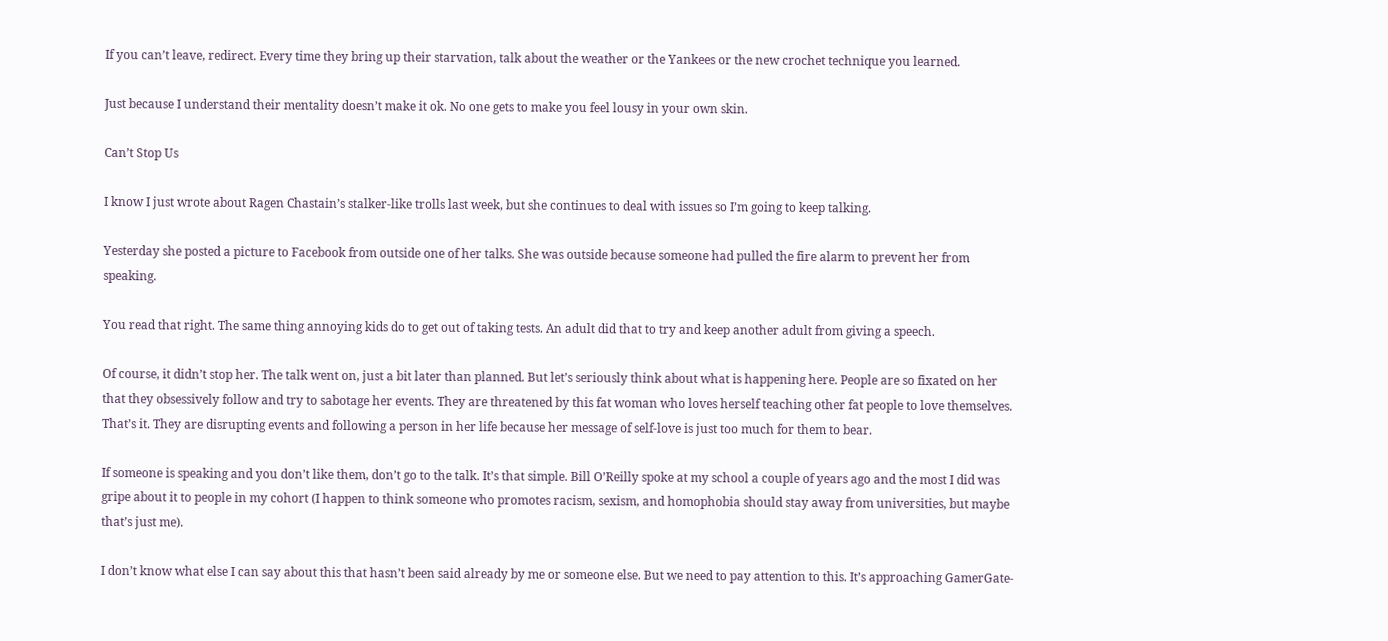If you can’t leave, redirect. Every time they bring up their starvation, talk about the weather or the Yankees or the new crochet technique you learned.

Just because I understand their mentality doesn’t make it ok. No one gets to make you feel lousy in your own skin.

Can’t Stop Us

I know I just wrote about Ragen Chastain’s stalker-like trolls last week, but she continues to deal with issues so I’m going to keep talking.

Yesterday she posted a picture to Facebook from outside one of her talks. She was outside because someone had pulled the fire alarm to prevent her from speaking.

You read that right. The same thing annoying kids do to get out of taking tests. An adult did that to try and keep another adult from giving a speech.

Of course, it didn’t stop her. The talk went on, just a bit later than planned. But let’s seriously think about what is happening here. People are so fixated on her that they obsessively follow and try to sabotage her events. They are threatened by this fat woman who loves herself teaching other fat people to love themselves. That’s it. They are disrupting events and following a person in her life because her message of self-love is just too much for them to bear.

If someone is speaking and you don’t like them, don’t go to the talk. It’s that simple. Bill O’Reilly spoke at my school a couple of years ago and the most I did was gripe about it to people in my cohort (I happen to think someone who promotes racism, sexism, and homophobia should stay away from universities, but maybe that’s just me).

I don’t know what else I can say about this that hasn’t been said already by me or someone else. But we need to pay attention to this. It’s approaching GamerGate-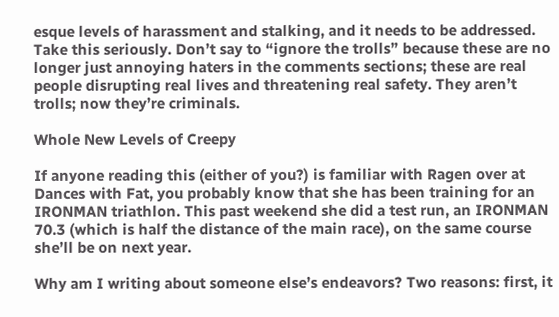esque levels of harassment and stalking, and it needs to be addressed. Take this seriously. Don’t say to “ignore the trolls” because these are no longer just annoying haters in the comments sections; these are real people disrupting real lives and threatening real safety. They aren’t trolls; now they’re criminals.

Whole New Levels of Creepy

If anyone reading this (either of you?) is familiar with Ragen over at Dances with Fat, you probably know that she has been training for an IRONMAN triathlon. This past weekend she did a test run, an IRONMAN 70.3 (which is half the distance of the main race), on the same course she’ll be on next year.

Why am I writing about someone else’s endeavors? Two reasons: first, it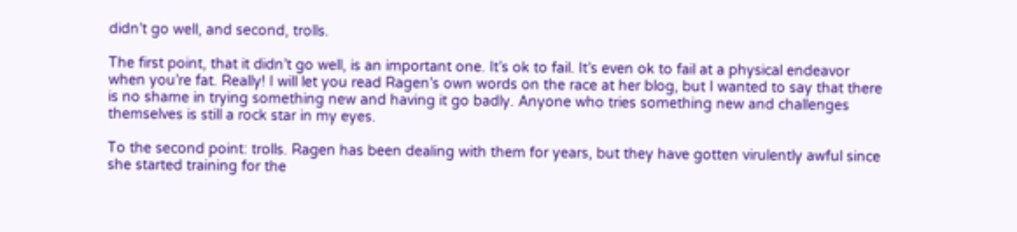didn’t go well, and second, trolls.

The first point, that it didn’t go well, is an important one. It’s ok to fail. It’s even ok to fail at a physical endeavor when you’re fat. Really! I will let you read Ragen’s own words on the race at her blog, but I wanted to say that there is no shame in trying something new and having it go badly. Anyone who tries something new and challenges themselves is still a rock star in my eyes.

To the second point: trolls. Ragen has been dealing with them for years, but they have gotten virulently awful since she started training for the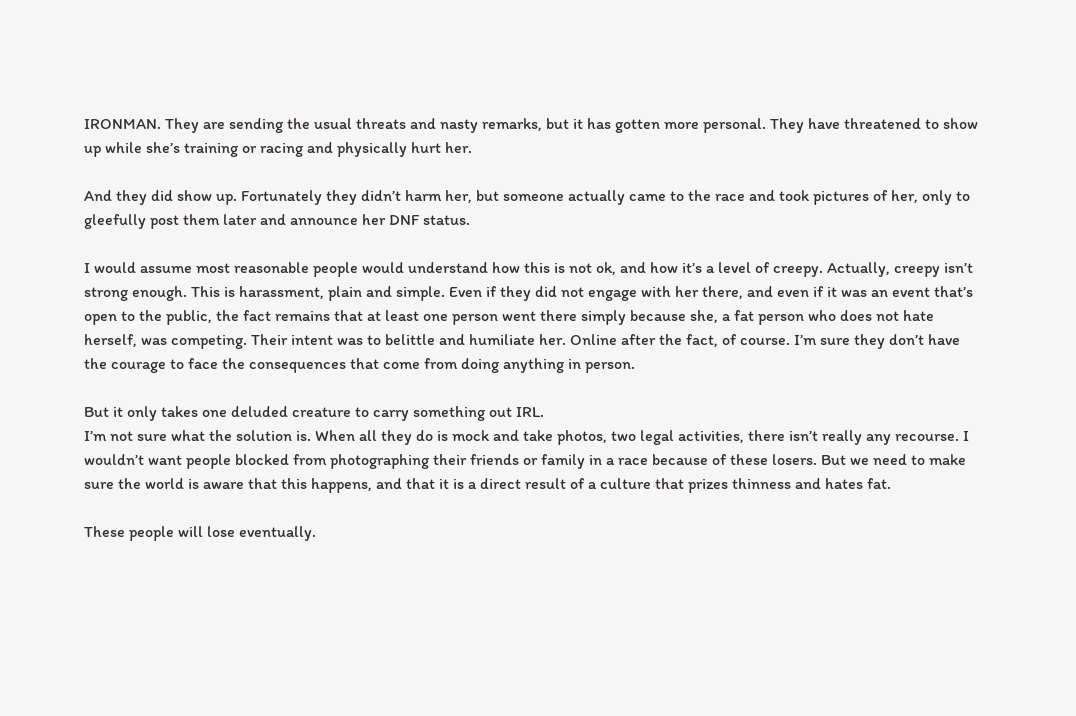IRONMAN. They are sending the usual threats and nasty remarks, but it has gotten more personal. They have threatened to show up while she’s training or racing and physically hurt her.

And they did show up. Fortunately they didn’t harm her, but someone actually came to the race and took pictures of her, only to gleefully post them later and announce her DNF status.

I would assume most reasonable people would understand how this is not ok, and how it’s a level of creepy. Actually, creepy isn’t strong enough. This is harassment, plain and simple. Even if they did not engage with her there, and even if it was an event that’s open to the public, the fact remains that at least one person went there simply because she, a fat person who does not hate herself, was competing. Their intent was to belittle and humiliate her. Online after the fact, of course. I’m sure they don’t have the courage to face the consequences that come from doing anything in person.

But it only takes one deluded creature to carry something out IRL.
I’m not sure what the solution is. When all they do is mock and take photos, two legal activities, there isn’t really any recourse. I wouldn’t want people blocked from photographing their friends or family in a race because of these losers. But we need to make sure the world is aware that this happens, and that it is a direct result of a culture that prizes thinness and hates fat.

These people will lose eventually.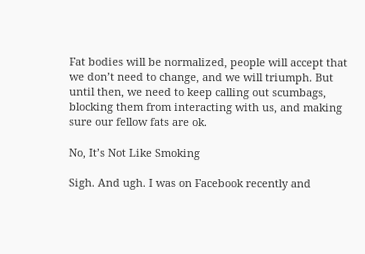Fat bodies will be normalized, people will accept that we don’t need to change, and we will triumph. But until then, we need to keep calling out scumbags, blocking them from interacting with us, and making sure our fellow fats are ok.

No, It’s Not Like Smoking

Sigh. And ugh. I was on Facebook recently and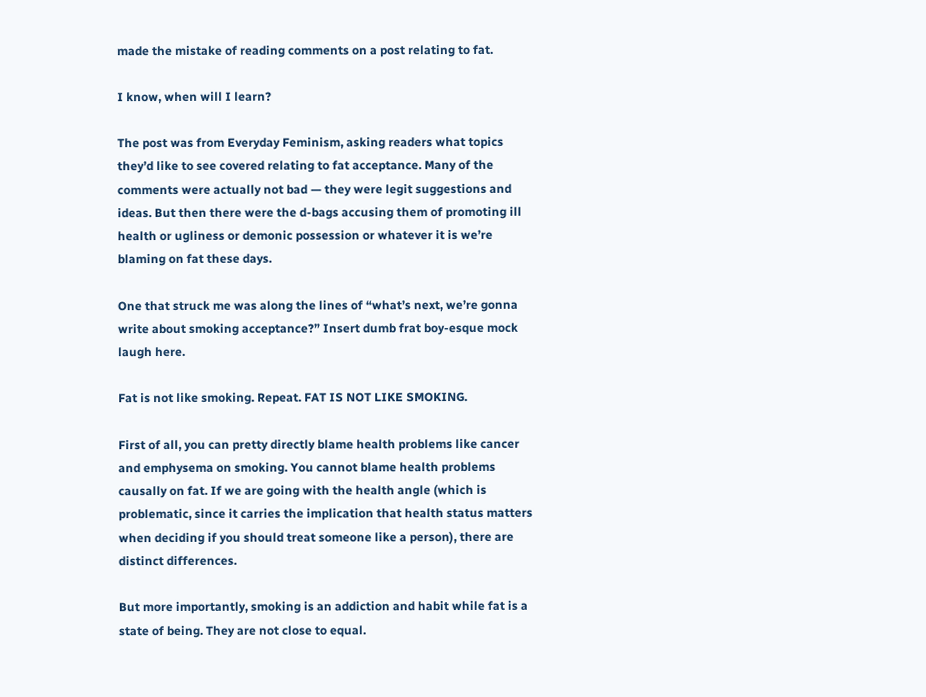made the mistake of reading comments on a post relating to fat.

I know, when will I learn?

The post was from Everyday Feminism, asking readers what topics they’d like to see covered relating to fat acceptance. Many of the comments were actually not bad — they were legit suggestions and ideas. But then there were the d-bags accusing them of promoting ill health or ugliness or demonic possession or whatever it is we’re blaming on fat these days.

One that struck me was along the lines of “what’s next, we’re gonna write about smoking acceptance?” Insert dumb frat boy-esque mock laugh here.

Fat is not like smoking. Repeat. FAT IS NOT LIKE SMOKING.

First of all, you can pretty directly blame health problems like cancer and emphysema on smoking. You cannot blame health problems causally on fat. If we are going with the health angle (which is problematic, since it carries the implication that health status matters when deciding if you should treat someone like a person), there are distinct differences.

But more importantly, smoking is an addiction and habit while fat is a state of being. They are not close to equal.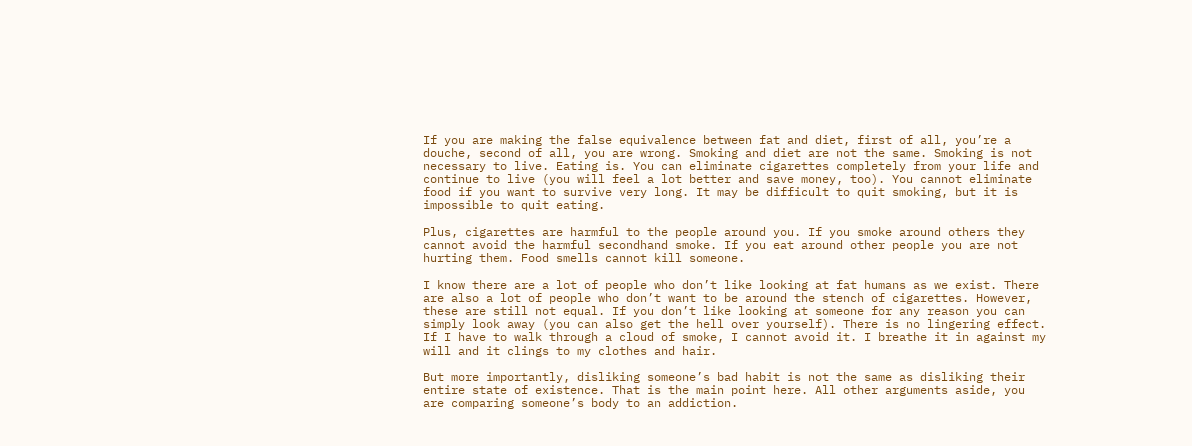If you are making the false equivalence between fat and diet, first of all, you’re a douche, second of all, you are wrong. Smoking and diet are not the same. Smoking is not necessary to live. Eating is. You can eliminate cigarettes completely from your life and continue to live (you will feel a lot better and save money, too). You cannot eliminate food if you want to survive very long. It may be difficult to quit smoking, but it is impossible to quit eating.

Plus, cigarettes are harmful to the people around you. If you smoke around others they cannot avoid the harmful secondhand smoke. If you eat around other people you are not hurting them. Food smells cannot kill someone.

I know there are a lot of people who don’t like looking at fat humans as we exist. There are also a lot of people who don’t want to be around the stench of cigarettes. However, these are still not equal. If you don’t like looking at someone for any reason you can simply look away (you can also get the hell over yourself). There is no lingering effect. If I have to walk through a cloud of smoke, I cannot avoid it. I breathe it in against my will and it clings to my clothes and hair.

But more importantly, disliking someone’s bad habit is not the same as disliking their entire state of existence. That is the main point here. All other arguments aside, you are comparing someone’s body to an addiction.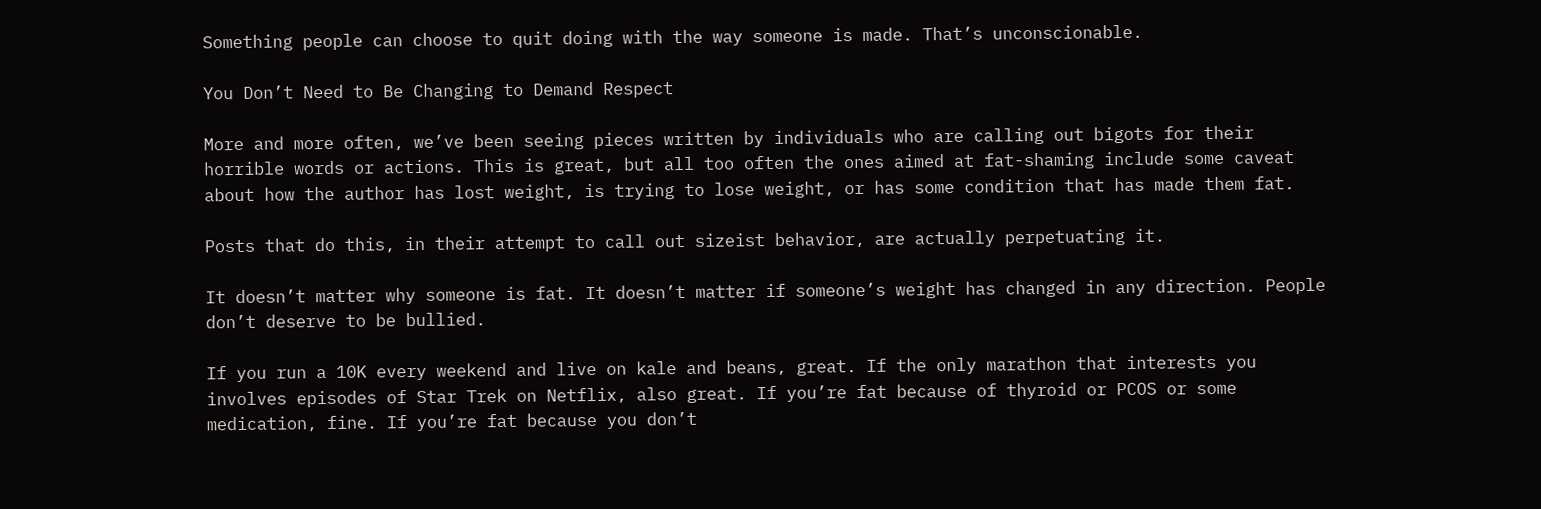Something people can choose to quit doing with the way someone is made. That’s unconscionable.

You Don’t Need to Be Changing to Demand Respect

More and more often, we’ve been seeing pieces written by individuals who are calling out bigots for their horrible words or actions. This is great, but all too often the ones aimed at fat-shaming include some caveat about how the author has lost weight, is trying to lose weight, or has some condition that has made them fat.

Posts that do this, in their attempt to call out sizeist behavior, are actually perpetuating it.

It doesn’t matter why someone is fat. It doesn’t matter if someone’s weight has changed in any direction. People don’t deserve to be bullied.

If you run a 10K every weekend and live on kale and beans, great. If the only marathon that interests you involves episodes of Star Trek on Netflix, also great. If you’re fat because of thyroid or PCOS or some medication, fine. If you’re fat because you don’t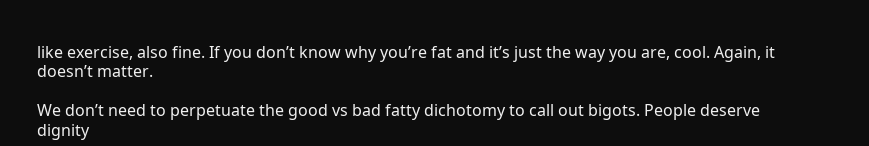like exercise, also fine. If you don’t know why you’re fat and it’s just the way you are, cool. Again, it doesn’t matter.

We don’t need to perpetuate the good vs bad fatty dichotomy to call out bigots. People deserve dignity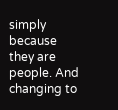simply because they are people. And changing to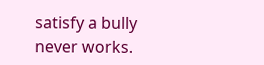satisfy a bully never works.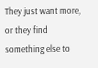They just want more, or they find something else to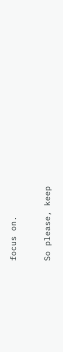focus on.

So please, keep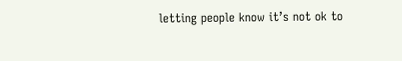letting people know it’s not ok to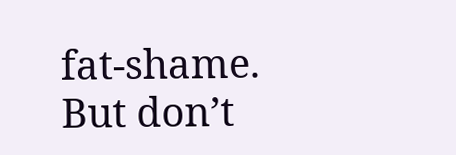fat-shame. But don’t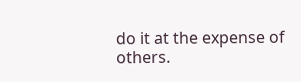do it at the expense of others.